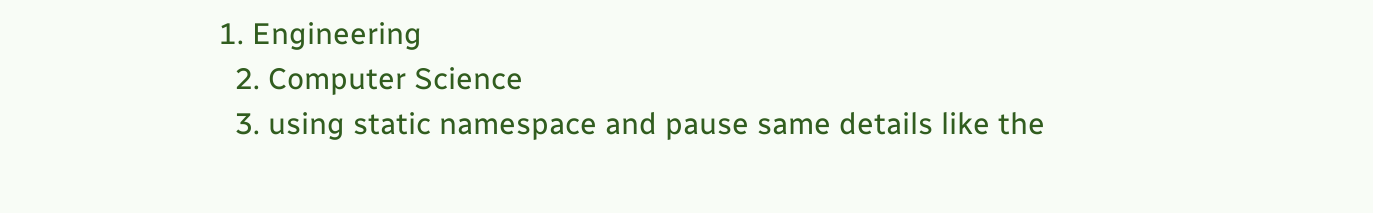1. Engineering
  2. Computer Science
  3. using static namespace and pause same details like the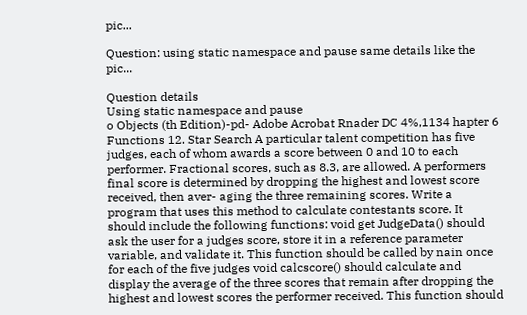pic...

Question: using static namespace and pause same details like the pic...

Question details
Using static namespace and pause
o Objects (th Edition)-pd- Adobe Acrobat Rnader DC 4%,1134 hapter 6 Functions 12. Star Search A particular talent competition has five judges, each of whom awards a score between 0 and 10 to each performer. Fractional scores, such as 8.3, are allowed. A performers final score is determined by dropping the highest and lowest score received, then aver- aging the three remaining scores. Write a program that uses this method to calculate contestants score. It should include the following functions: void get JudgeData() should ask the user for a judges score, store it in a reference parameter variable, and validate it. This function should be called by nain once for each of the five judges void calcscore() should calculate and display the average of the three scores that remain after dropping the highest and lowest scores the performer received. This function should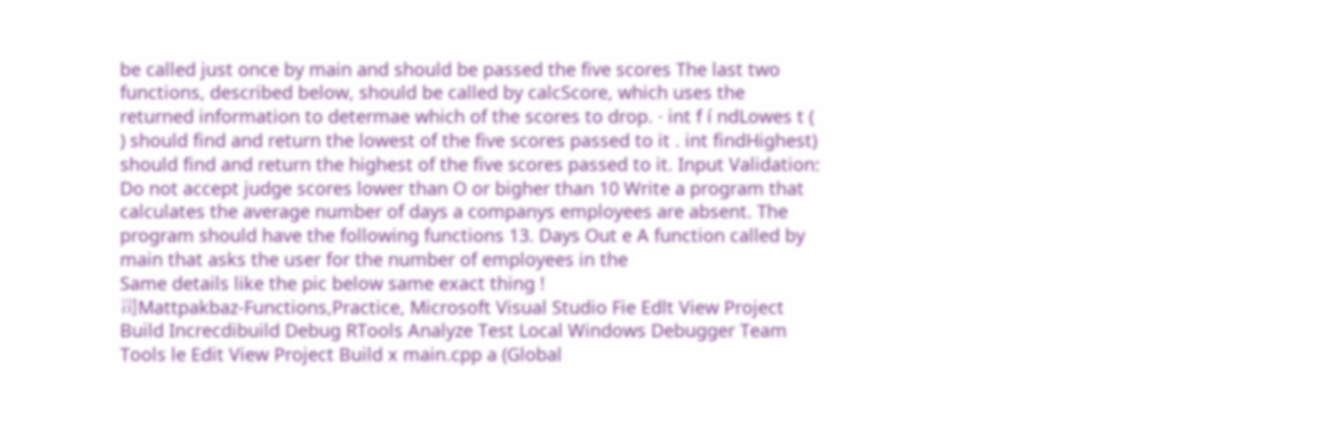be called just once by main and should be passed the five scores The last two functions, described below, should be called by calcScore, which uses the returned information to determae which of the scores to drop. · int f í ndLowes t ( ) should find and return the lowest of the five scores passed to it . int findHighest) should find and return the highest of the five scores passed to it. Input Validation: Do not accept judge scores lower than O or bigher than 10 Write a program that calculates the average number of days a companys employees are absent. The program should have the following functions 13. Days Out e A function called by main that asks the user for the number of employees in the
Same details like the pic below same exact thing !
司Mattpakbaz-Functions,Practice, Microsoft Visual Studio Fie Edlt View Project Build Increcdibuild Debug RTools Analyze Test Local Windows Debugger Team Tools le Edit View Project Build x main.cpp a (Global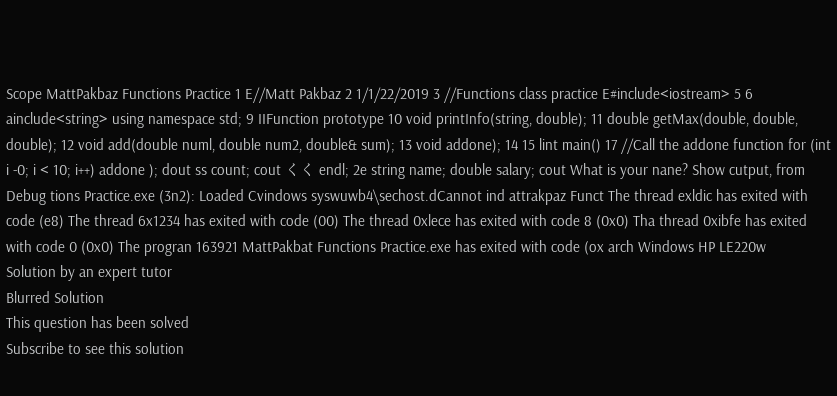Scope MattPakbaz Functions Practice 1 E//Matt Pakbaz 2 1/1/22/2019 3 //Functions class practice E#include<iostream> 5 6 ainclude<string> using namespace std; 9 IIFunction prototype 10 void printInfo(string, double); 11 double getMax(double, double, double); 12 void add(double numl, double num2, double& sum); 13 void addone); 14 15 lint main() 17 //Call the addone function for (int i -0; i < 10; i++) addone ); dout ss count; cout くく endl; 2e string name; double salary; cout What is your nane? Show cutput, from Debug tions Practice.exe (3n2): Loaded Cvindows syswuwb4\sechost.dCannot ind attrakpaz Funct The thread exldic has exited with code (e8) The thread 6x1234 has exited with code (00) The thread 0xlece has exited with code 8 (0x0) Tha thread 0xibfe has exited with code 0 (0x0) The progran 163921 MattPakbat Functions Practice.exe has exited with code (ox arch Windows HP LE220w
Solution by an expert tutor
Blurred Solution
This question has been solved
Subscribe to see this solution